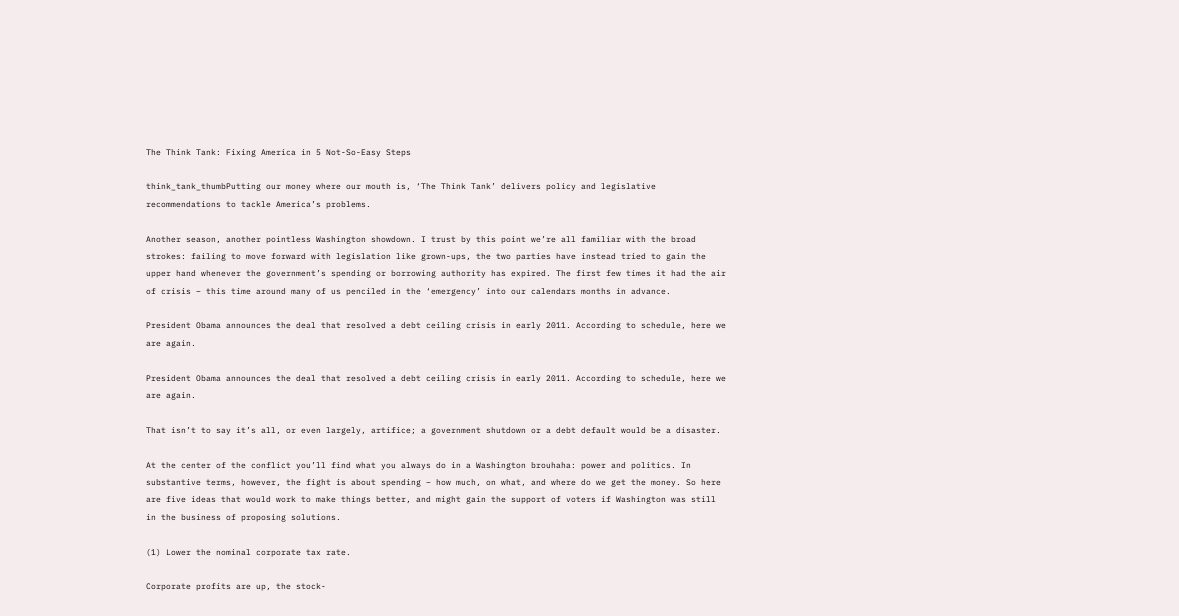The Think Tank: Fixing America in 5 Not-So-Easy Steps

think_tank_thumbPutting our money where our mouth is, ‘The Think Tank’ delivers policy and legislative recommendations to tackle America’s problems.

Another season, another pointless Washington showdown. I trust by this point we’re all familiar with the broad strokes: failing to move forward with legislation like grown-ups, the two parties have instead tried to gain the upper hand whenever the government’s spending or borrowing authority has expired. The first few times it had the air of crisis – this time around many of us penciled in the ‘emergency’ into our calendars months in advance.

President Obama announces the deal that resolved a debt ceiling crisis in early 2011. According to schedule, here we are again.

President Obama announces the deal that resolved a debt ceiling crisis in early 2011. According to schedule, here we are again.

That isn’t to say it’s all, or even largely, artifice; a government shutdown or a debt default would be a disaster.

At the center of the conflict you’ll find what you always do in a Washington brouhaha: power and politics. In substantive terms, however, the fight is about spending – how much, on what, and where do we get the money. So here are five ideas that would work to make things better, and might gain the support of voters if Washington was still in the business of proposing solutions.

(1) Lower the nominal corporate tax rate.

Corporate profits are up, the stock-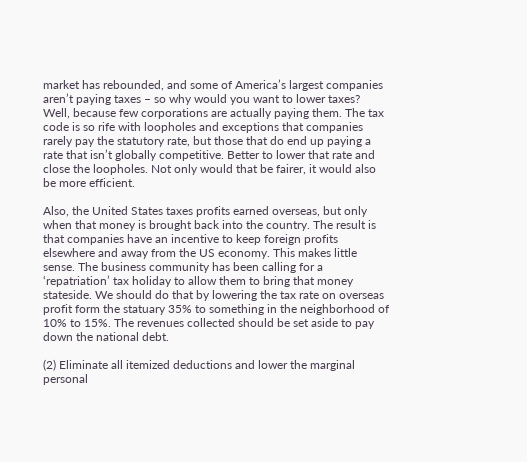market has rebounded, and some of America’s largest companies aren’t paying taxes – so why would you want to lower taxes? Well, because few corporations are actually paying them. The tax code is so rife with loopholes and exceptions that companies rarely pay the statutory rate, but those that do end up paying a rate that isn’t globally competitive. Better to lower that rate and close the loopholes. Not only would that be fairer, it would also be more efficient.

Also, the United States taxes profits earned overseas, but only when that money is brought back into the country. The result is that companies have an incentive to keep foreign profits elsewhere and away from the US economy. This makes little sense. The business community has been calling for a ‘repatriation’ tax holiday to allow them to bring that money stateside. We should do that by lowering the tax rate on overseas profit form the statuary 35% to something in the neighborhood of 10% to 15%. The revenues collected should be set aside to pay down the national debt.

(2) Eliminate all itemized deductions and lower the marginal personal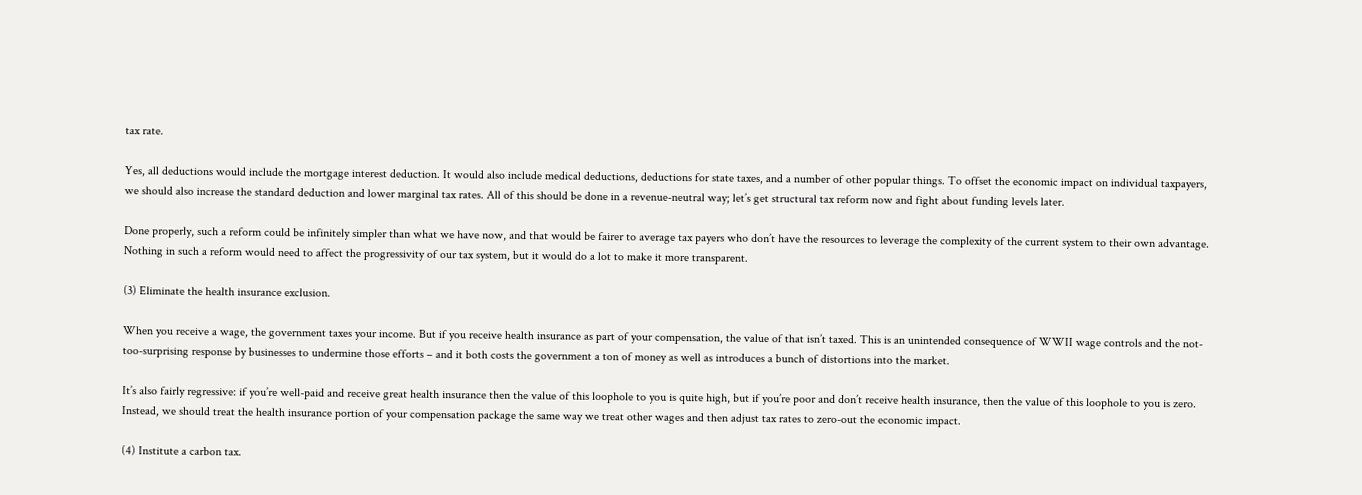tax rate.

Yes, all deductions would include the mortgage interest deduction. It would also include medical deductions, deductions for state taxes, and a number of other popular things. To offset the economic impact on individual taxpayers, we should also increase the standard deduction and lower marginal tax rates. All of this should be done in a revenue-neutral way; let’s get structural tax reform now and fight about funding levels later.

Done properly, such a reform could be infinitely simpler than what we have now, and that would be fairer to average tax payers who don’t have the resources to leverage the complexity of the current system to their own advantage. Nothing in such a reform would need to affect the progressivity of our tax system, but it would do a lot to make it more transparent.

(3) Eliminate the health insurance exclusion.

When you receive a wage, the government taxes your income. But if you receive health insurance as part of your compensation, the value of that isn’t taxed. This is an unintended consequence of WWII wage controls and the not-too-surprising response by businesses to undermine those efforts – and it both costs the government a ton of money as well as introduces a bunch of distortions into the market.

It’s also fairly regressive: if you’re well-paid and receive great health insurance then the value of this loophole to you is quite high, but if you’re poor and don’t receive health insurance, then the value of this loophole to you is zero. Instead, we should treat the health insurance portion of your compensation package the same way we treat other wages and then adjust tax rates to zero-out the economic impact.

(4) Institute a carbon tax.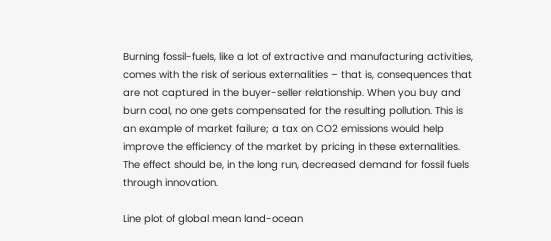Burning fossil-fuels, like a lot of extractive and manufacturing activities, comes with the risk of serious externalities – that is, consequences that are not captured in the buyer-seller relationship. When you buy and burn coal, no one gets compensated for the resulting pollution. This is an example of market failure; a tax on CO2 emissions would help improve the efficiency of the market by pricing in these externalities. The effect should be, in the long run, decreased demand for fossil fuels through innovation.

Line plot of global mean land-ocean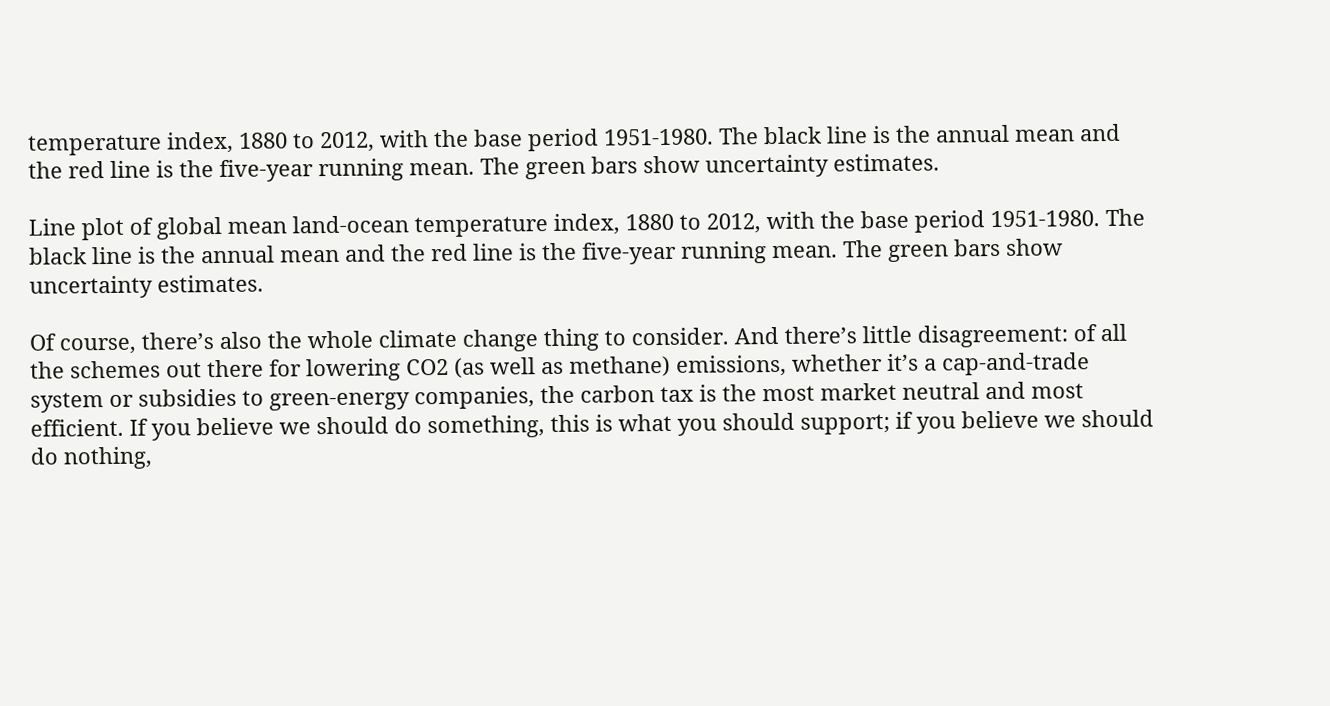temperature index, 1880 to 2012, with the base period 1951-1980. The black line is the annual mean and the red line is the five-year running mean. The green bars show uncertainty estimates.

Line plot of global mean land-ocean temperature index, 1880 to 2012, with the base period 1951-1980. The black line is the annual mean and the red line is the five-year running mean. The green bars show uncertainty estimates.

Of course, there’s also the whole climate change thing to consider. And there’s little disagreement: of all the schemes out there for lowering CO2 (as well as methane) emissions, whether it’s a cap-and-trade system or subsidies to green-energy companies, the carbon tax is the most market neutral and most efficient. If you believe we should do something, this is what you should support; if you believe we should do nothing,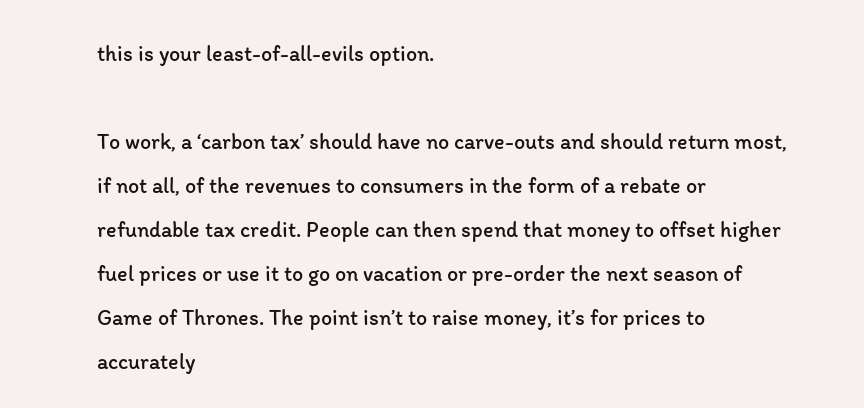this is your least-of-all-evils option.

To work, a ‘carbon tax’ should have no carve-outs and should return most, if not all, of the revenues to consumers in the form of a rebate or refundable tax credit. People can then spend that money to offset higher fuel prices or use it to go on vacation or pre-order the next season of Game of Thrones. The point isn’t to raise money, it’s for prices to accurately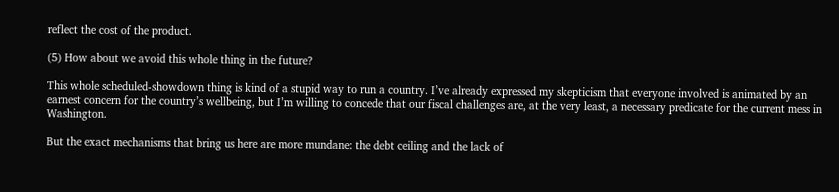reflect the cost of the product.

(5) How about we avoid this whole thing in the future?

This whole scheduled-showdown thing is kind of a stupid way to run a country. I’ve already expressed my skepticism that everyone involved is animated by an earnest concern for the country’s wellbeing, but I’m willing to concede that our fiscal challenges are, at the very least, a necessary predicate for the current mess in Washington.

But the exact mechanisms that bring us here are more mundane: the debt ceiling and the lack of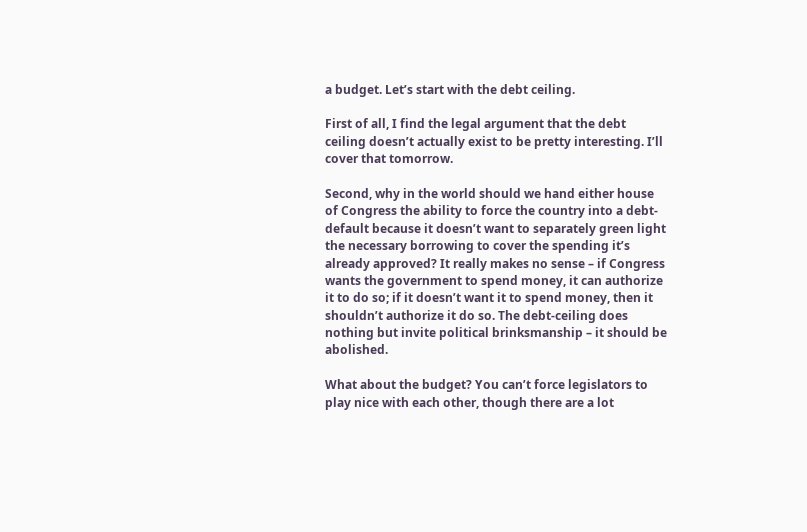a budget. Let’s start with the debt ceiling.

First of all, I find the legal argument that the debt ceiling doesn’t actually exist to be pretty interesting. I’ll cover that tomorrow.

Second, why in the world should we hand either house of Congress the ability to force the country into a debt-default because it doesn’t want to separately green light the necessary borrowing to cover the spending it’s already approved? It really makes no sense – if Congress wants the government to spend money, it can authorize it to do so; if it doesn’t want it to spend money, then it shouldn’t authorize it do so. The debt-ceiling does nothing but invite political brinksmanship – it should be abolished.

What about the budget? You can’t force legislators to play nice with each other, though there are a lot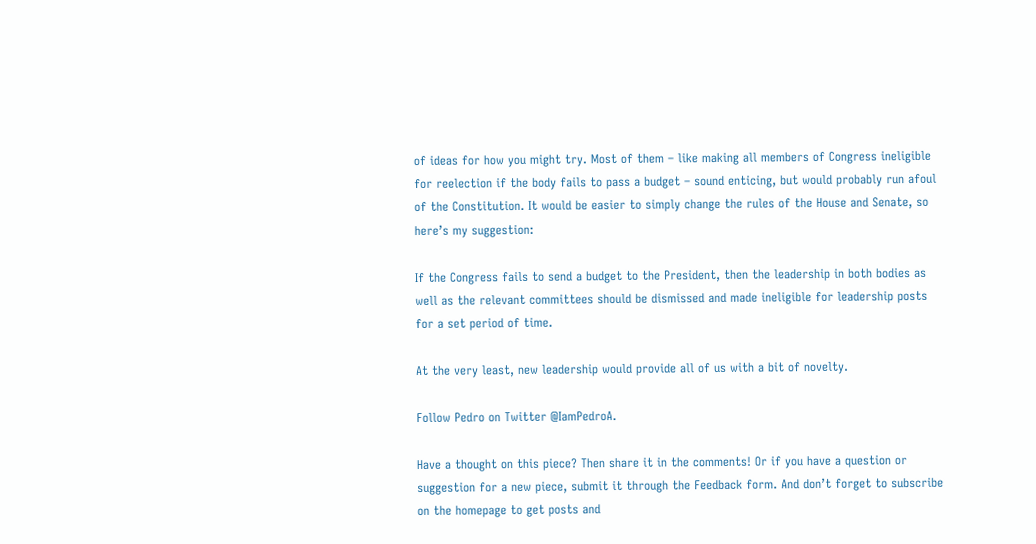of ideas for how you might try. Most of them – like making all members of Congress ineligible for reelection if the body fails to pass a budget – sound enticing, but would probably run afoul of the Constitution. It would be easier to simply change the rules of the House and Senate, so here’s my suggestion:

If the Congress fails to send a budget to the President, then the leadership in both bodies as well as the relevant committees should be dismissed and made ineligible for leadership posts for a set period of time.

At the very least, new leadership would provide all of us with a bit of novelty.

Follow Pedro on Twitter @IamPedroA.

Have a thought on this piece? Then share it in the comments! Or if you have a question or suggestion for a new piece, submit it through the Feedback form. And don’t forget to subscribe on the homepage to get posts and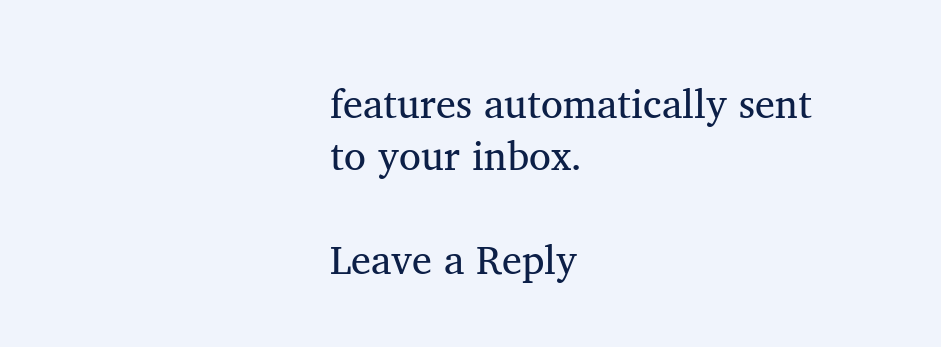features automatically sent to your inbox.

Leave a Reply